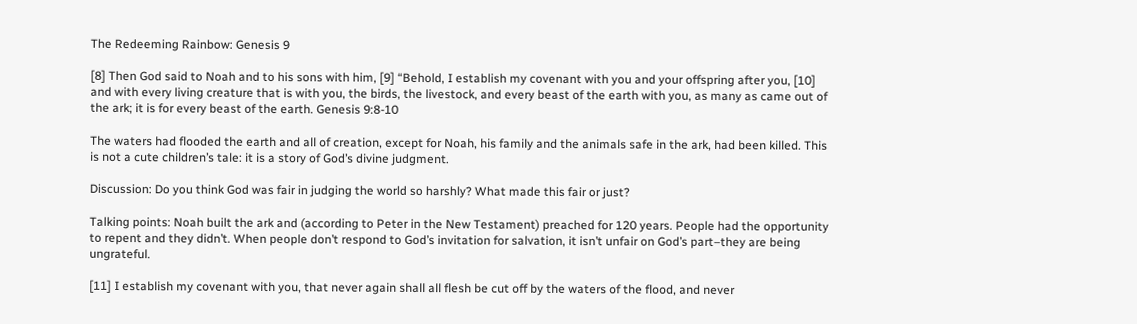The Redeeming Rainbow: Genesis 9

[8] Then God said to Noah and to his sons with him, [9] “Behold, I establish my covenant with you and your offspring after you, [10] and with every living creature that is with you, the birds, the livestock, and every beast of the earth with you, as many as came out of the ark; it is for every beast of the earth. Genesis 9:8-10

The waters had flooded the earth and all of creation, except for Noah, his family and the animals safe in the ark, had been killed. This is not a cute children’s tale: it is a story of God’s divine judgment.

Discussion: Do you think God was fair in judging the world so harshly? What made this fair or just?

Talking points: Noah built the ark and (according to Peter in the New Testament) preached for 120 years. People had the opportunity to repent and they didn’t. When people don’t respond to God’s invitation for salvation, it isn’t unfair on God’s part–they are being ungrateful.

[11] I establish my covenant with you, that never again shall all flesh be cut off by the waters of the flood, and never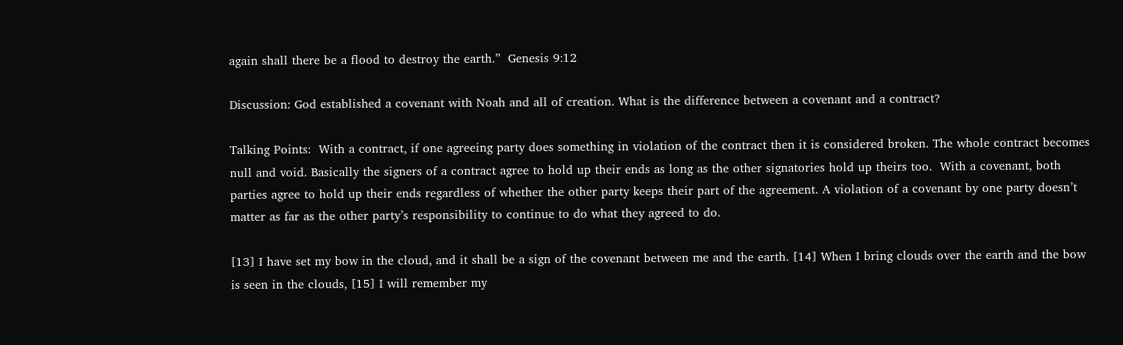again shall there be a flood to destroy the earth.”  Genesis 9:12

Discussion: God established a covenant with Noah and all of creation. What is the difference between a covenant and a contract?

Talking Points:  With a contract, if one agreeing party does something in violation of the contract then it is considered broken. The whole contract becomes null and void. Basically the signers of a contract agree to hold up their ends as long as the other signatories hold up theirs too.  With a covenant, both parties agree to hold up their ends regardless of whether the other party keeps their part of the agreement. A violation of a covenant by one party doesn’t matter as far as the other party’s responsibility to continue to do what they agreed to do.

[13] I have set my bow in the cloud, and it shall be a sign of the covenant between me and the earth. [14] When I bring clouds over the earth and the bow is seen in the clouds, [15] I will remember my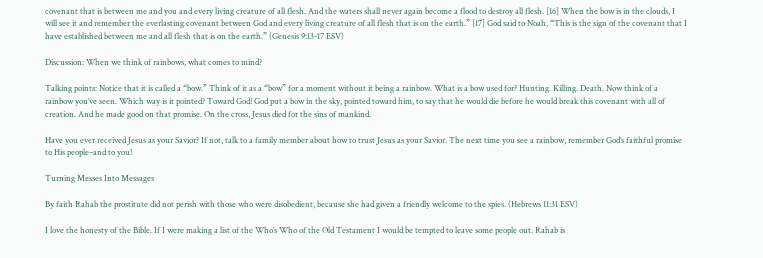covenant that is between me and you and every living creature of all flesh. And the waters shall never again become a flood to destroy all flesh. [16] When the bow is in the clouds, I will see it and remember the everlasting covenant between God and every living creature of all flesh that is on the earth.” [17] God said to Noah, “This is the sign of the covenant that I have established between me and all flesh that is on the earth.” (Genesis 9:13-17 ESV)

Discussion: When we think of rainbows, what comes to mind?

Talking points: Notice that it is called a “bow.” Think of it as a “bow” for a moment without it being a rainbow. What is a bow used for? Hunting. Killing. Death. Now think of a rainbow you’ve seen. Which way is it pointed? Toward God! God put a bow in the sky, pointed toward him, to say that he would die before he would break this covenant with all of creation. And he made good on that promise. On the cross, Jesus died for the sins of mankind.

Have you ever received Jesus as your Savior? If not, talk to a family member about how to trust Jesus as your Savior. The next time you see a rainbow, remember God’s faithful promise to His people–and to you!

Turning Messes Into Messages

By faith Rahab the prostitute did not perish with those who were disobedient, because she had given a friendly welcome to the spies. (Hebrews 11:31 ESV)

I love the honesty of the Bible. If I were making a list of the Who’s Who of the Old Testament I would be tempted to leave some people out. Rahab is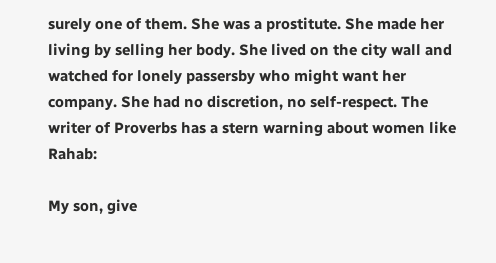surely one of them. She was a prostitute. She made her living by selling her body. She lived on the city wall and watched for lonely passersby who might want her company. She had no discretion, no self-respect. The writer of Proverbs has a stern warning about women like Rahab:

My son, give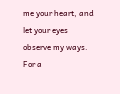me your heart, and let your eyes observe my ways. For a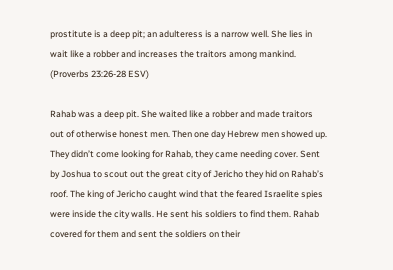prostitute is a deep pit; an adulteress is a narrow well. She lies in wait like a robber and increases the traitors among mankind. (Proverbs 23:26-28 ESV)

Rahab was a deep pit. She waited like a robber and made traitors out of otherwise honest men. Then one day Hebrew men showed up. They didn’t come looking for Rahab, they came needing cover. Sent by Joshua to scout out the great city of Jericho they hid on Rahab’s roof. The king of Jericho caught wind that the feared Israelite spies were inside the city walls. He sent his soldiers to find them. Rahab covered for them and sent the soldiers on their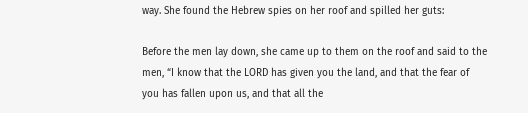way. She found the Hebrew spies on her roof and spilled her guts:

Before the men lay down, she came up to them on the roof and said to the men, “I know that the LORD has given you the land, and that the fear of you has fallen upon us, and that all the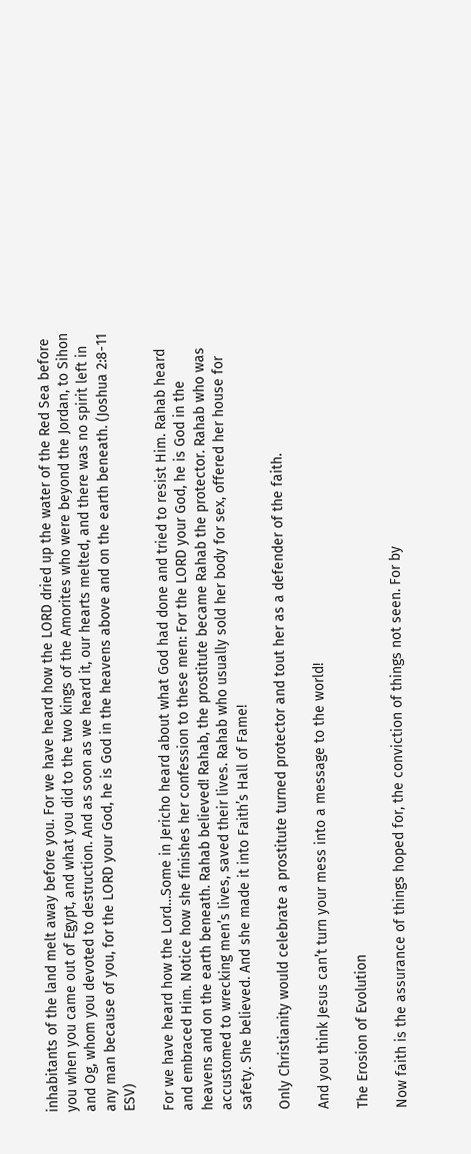inhabitants of the land melt away before you. For we have heard how the LORD dried up the water of the Red Sea before you when you came out of Egypt, and what you did to the two kings of the Amorites who were beyond the Jordan, to Sihon and Og, whom you devoted to destruction. And as soon as we heard it, our hearts melted, and there was no spirit left in any man because of you, for the LORD your God, he is God in the heavens above and on the earth beneath. (Joshua 2:8-11 ESV)

For we have heard how the Lord…Some in Jericho heard about what God had done and tried to resist Him. Rahab heard and embraced Him. Notice how she finishes her confession to these men: For the LORD your God, he is God in the heavens and on the earth beneath. Rahab believed! Rahab, the prostitute became Rahab the protector. Rahab who was accustomed to wrecking men’s lives, saved their lives. Rahab who usually sold her body for sex, offered her house for safety. She believed. And she made it into Faith’s Hall of Fame!

Only Christianity would celebrate a prostitute turned protector and tout her as a defender of the faith.

And you think Jesus can’t turn your mess into a message to the world!

The Erosion of Evolution

Now faith is the assurance of things hoped for, the conviction of things not seen. For by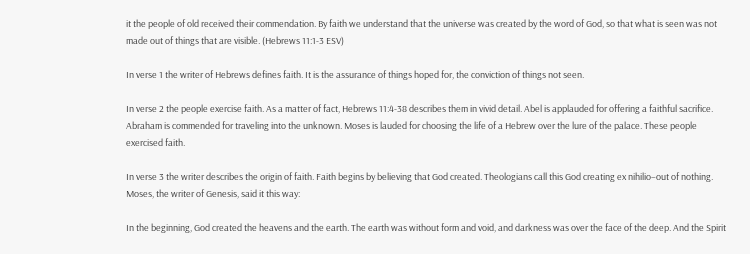it the people of old received their commendation. By faith we understand that the universe was created by the word of God, so that what is seen was not made out of things that are visible. (Hebrews 11:1-3 ESV)

In verse 1 the writer of Hebrews defines faith. It is the assurance of things hoped for, the conviction of things not seen.

In verse 2 the people exercise faith. As a matter of fact, Hebrews 11:4-38 describes them in vivid detail. Abel is applauded for offering a faithful sacrifice. Abraham is commended for traveling into the unknown. Moses is lauded for choosing the life of a Hebrew over the lure of the palace. These people exercised faith.

In verse 3 the writer describes the origin of faith. Faith begins by believing that God created. Theologians call this God creating ex nihilio–out of nothing. Moses, the writer of Genesis, said it this way:

In the beginning, God created the heavens and the earth. The earth was without form and void, and darkness was over the face of the deep. And the Spirit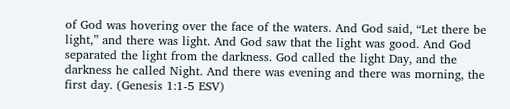of God was hovering over the face of the waters. And God said, “Let there be light,” and there was light. And God saw that the light was good. And God separated the light from the darkness. God called the light Day, and the darkness he called Night. And there was evening and there was morning, the first day. (Genesis 1:1-5 ESV)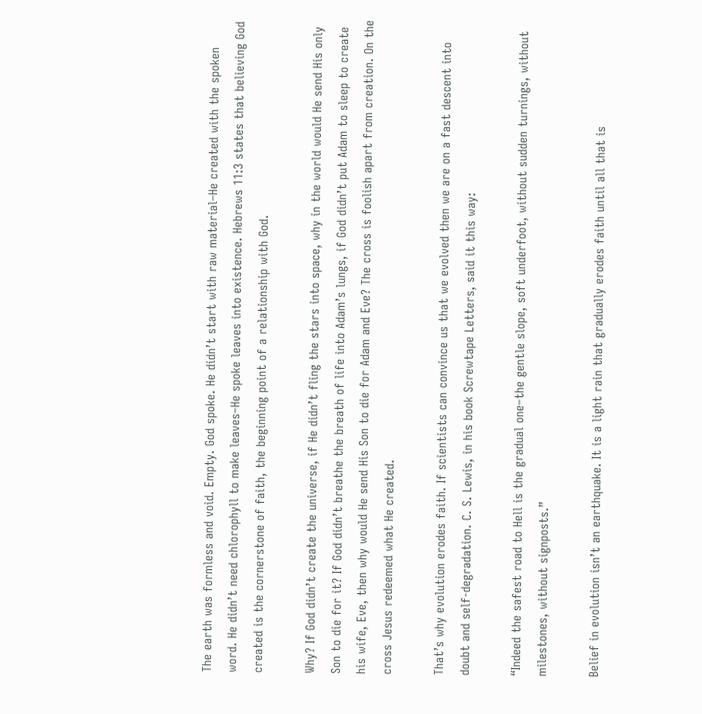The earth was formless and void. Empty. God spoke. He didn’t start with raw material–He created with the spoken word. He didn’t need chlorophyll to make leaves–He spoke leaves into existence. Hebrews 11:3 states that believing God created is the cornerstone of faith, the beginning point of a relationship with God.

Why? If God didn’t create the universe, if He didn’t fling the stars into space, why in the world would He send His only Son to die for it? If God didn’t breathe the breath of life into Adam’s lungs, if God didn’t put Adam to sleep to create his wife, Eve, then why would He send His Son to die for Adam and Eve? The cross is foolish apart from creation. On the cross Jesus redeemed what He created.

That’s why evolution erodes faith. If scientists can convince us that we evolved then we are on a fast descent into doubt and self-degradation. C. S. Lewis, in his book Screwtape Letters, said it this way:

“Indeed the safest road to Hell is the gradual one–the gentle slope, soft underfoot, without sudden turnings, without milestones, without signposts.”

Belief in evolution isn’t an earthquake. It is a light rain that gradually erodes faith until all that is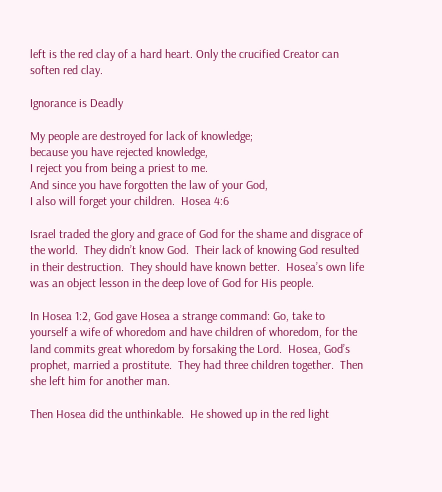left is the red clay of a hard heart. Only the crucified Creator can soften red clay.

Ignorance is Deadly

My people are destroyed for lack of knowledge;
because you have rejected knowledge,
I reject you from being a priest to me.
And since you have forgotten the law of your God,
I also will forget your children.  Hosea 4:6

Israel traded the glory and grace of God for the shame and disgrace of the world.  They didn’t know God.  Their lack of knowing God resulted in their destruction.  They should have known better.  Hosea’s own life was an object lesson in the deep love of God for His people.

In Hosea 1:2, God gave Hosea a strange command: Go, take to yourself a wife of whoredom and have children of whoredom, for the land commits great whoredom by forsaking the Lord.  Hosea, God’s prophet, married a prostitute.  They had three children together.  Then she left him for another man.

Then Hosea did the unthinkable.  He showed up in the red light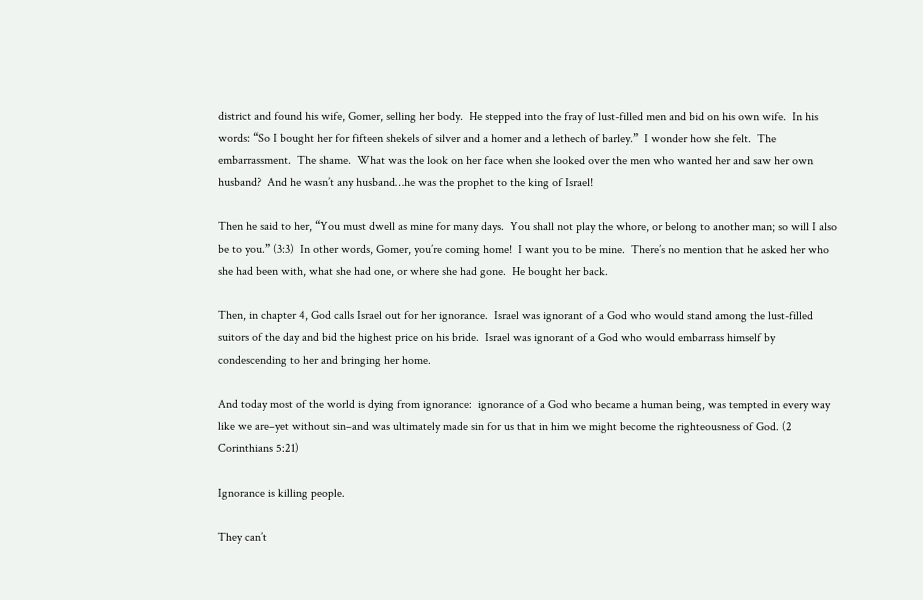district and found his wife, Gomer, selling her body.  He stepped into the fray of lust-filled men and bid on his own wife.  In his words: “So I bought her for fifteen shekels of silver and a homer and a lethech of barley.”  I wonder how she felt.  The embarrassment.  The shame.  What was the look on her face when she looked over the men who wanted her and saw her own husband?  And he wasn’t any husband…he was the prophet to the king of Israel!

Then he said to her, “You must dwell as mine for many days.  You shall not play the whore, or belong to another man; so will I also be to you.” (3:3)  In other words, Gomer, you’re coming home!  I want you to be mine.  There’s no mention that he asked her who she had been with, what she had one, or where she had gone.  He bought her back.

Then, in chapter 4, God calls Israel out for her ignorance.  Israel was ignorant of a God who would stand among the lust-filled suitors of the day and bid the highest price on his bride.  Israel was ignorant of a God who would embarrass himself by condescending to her and bringing her home.

And today most of the world is dying from ignorance:  ignorance of a God who became a human being, was tempted in every way like we are–yet without sin–and was ultimately made sin for us that in him we might become the righteousness of God. (2 Corinthians 5:21)

Ignorance is killing people.

They can’t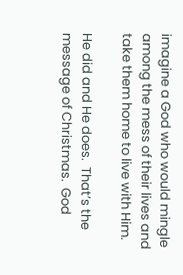imagine a God who would mingle among the mess of their lives and take them home to live with Him.

He did and He does.  That’s the message of Christmas.  God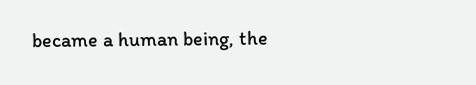became a human being, the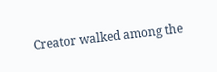Creator walked among the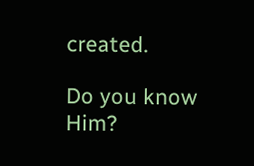created.

Do you know Him?